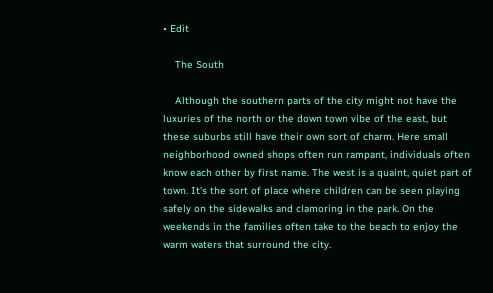• Edit

    The South

    Although the southern parts of the city might not have the luxuries of the north or the down town vibe of the east, but these suburbs still have their own sort of charm. Here small neighborhood owned shops often run rampant, individuals often know each other by first name. The west is a quaint, quiet part of town. It's the sort of place where children can be seen playing safely on the sidewalks and clamoring in the park. On the weekends in the families often take to the beach to enjoy the warm waters that surround the city.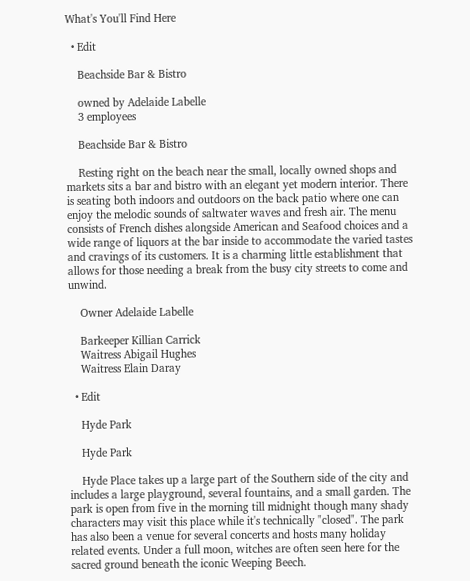What's You'll Find Here

  • Edit

    Beachside Bar & Bistro

    owned by Adelaide Labelle
    3 employees

    Beachside Bar & Bistro

    Resting right on the beach near the small, locally owned shops and markets sits a bar and bistro with an elegant yet modern interior. There is seating both indoors and outdoors on the back patio where one can enjoy the melodic sounds of saltwater waves and fresh air. The menu consists of French dishes alongside American and Seafood choices and a wide range of liquors at the bar inside to accommodate the varied tastes and cravings of its customers. It is a charming little establishment that allows for those needing a break from the busy city streets to come and unwind.

    Owner Adelaide Labelle

    Barkeeper Killian Carrick
    Waitress Abigail Hughes
    Waitress Elain Daray

  • Edit

    Hyde Park

    Hyde Park

    Hyde Place takes up a large part of the Southern side of the city and includes a large playground, several fountains, and a small garden. The park is open from five in the morning till midnight though many shady characters may visit this place while it's technically "closed". The park has also been a venue for several concerts and hosts many holiday related events. Under a full moon, witches are often seen here for the sacred ground beneath the iconic Weeping Beech.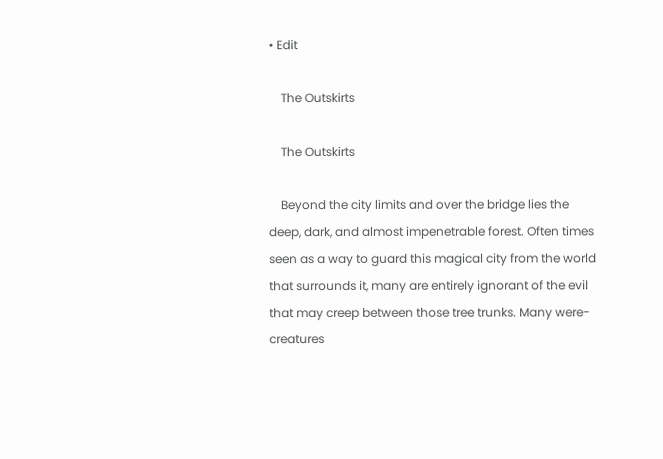• Edit

    The Outskirts

    The Outskirts

    Beyond the city limits and over the bridge lies the deep, dark, and almost impenetrable forest. Often times seen as a way to guard this magical city from the world that surrounds it, many are entirely ignorant of the evil that may creep between those tree trunks. Many were-creatures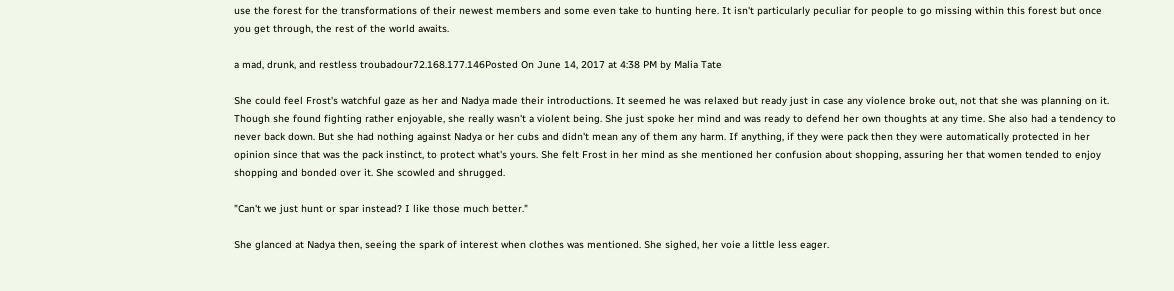use the forest for the transformations of their newest members and some even take to hunting here. It isn't particularly peculiar for people to go missing within this forest but once you get through, the rest of the world awaits.

a mad, drunk, and restless troubadour72.168.177.146Posted On June 14, 2017 at 4:38 PM by Malia Tate

She could feel Frost's watchful gaze as her and Nadya made their introductions. It seemed he was relaxed but ready just in case any violence broke out, not that she was planning on it. Though she found fighting rather enjoyable, she really wasn't a violent being. She just spoke her mind and was ready to defend her own thoughts at any time. She also had a tendency to never back down. But she had nothing against Nadya or her cubs and didn't mean any of them any harm. If anything, if they were pack then they were automatically protected in her opinion since that was the pack instinct, to protect what's yours. She felt Frost in her mind as she mentioned her confusion about shopping, assuring her that women tended to enjoy shopping and bonded over it. She scowled and shrugged.

"Can't we just hunt or spar instead? I like those much better."

She glanced at Nadya then, seeing the spark of interest when clothes was mentioned. She sighed, her voie a little less eager.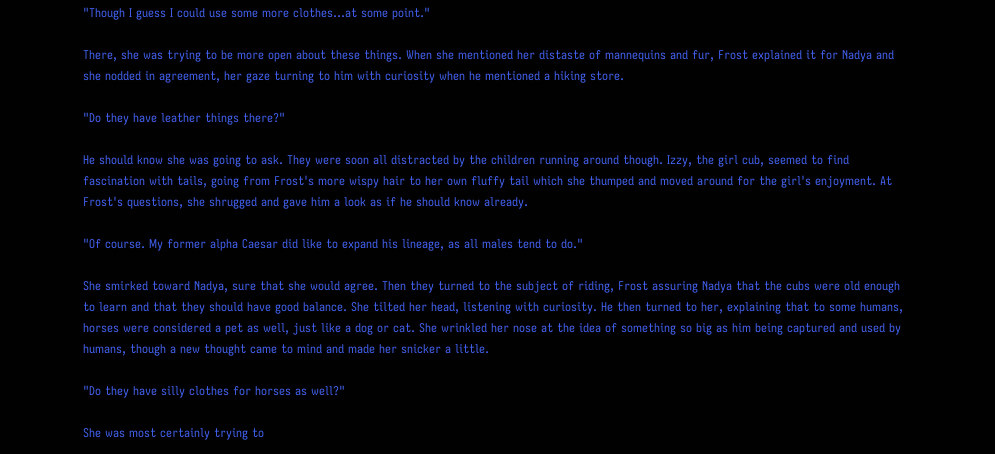"Though I guess I could use some more clothes...at some point."

There, she was trying to be more open about these things. When she mentioned her distaste of mannequins and fur, Frost explained it for Nadya and she nodded in agreement, her gaze turning to him with curiosity when he mentioned a hiking store.

"Do they have leather things there?"

He should know she was going to ask. They were soon all distracted by the children running around though. Izzy, the girl cub, seemed to find fascination with tails, going from Frost's more wispy hair to her own fluffy tail which she thumped and moved around for the girl's enjoyment. At Frost's questions, she shrugged and gave him a look as if he should know already.

"Of course. My former alpha Caesar did like to expand his lineage, as all males tend to do."

She smirked toward Nadya, sure that she would agree. Then they turned to the subject of riding, Frost assuring Nadya that the cubs were old enough to learn and that they should have good balance. She tilted her head, listening with curiosity. He then turned to her, explaining that to some humans, horses were considered a pet as well, just like a dog or cat. She wrinkled her nose at the idea of something so big as him being captured and used by humans, though a new thought came to mind and made her snicker a little.

"Do they have silly clothes for horses as well?"

She was most certainly trying to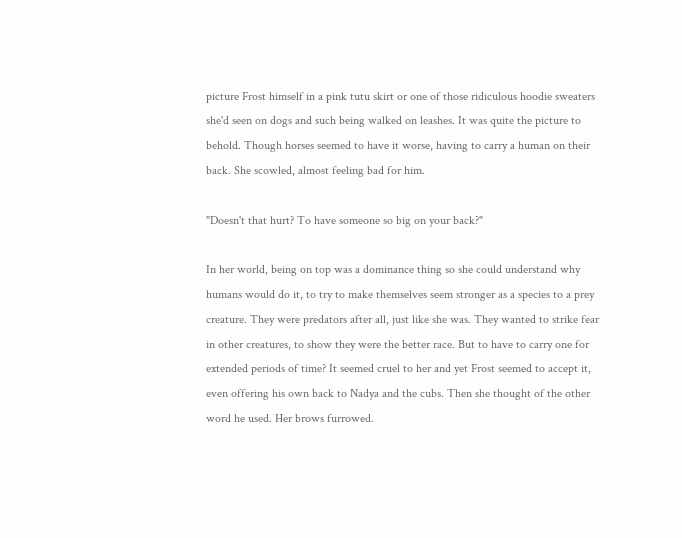picture Frost himself in a pink tutu skirt or one of those ridiculous hoodie sweaters she'd seen on dogs and such being walked on leashes. It was quite the picture to behold. Though horses seemed to have it worse, having to carry a human on their back. She scowled, almost feeling bad for him.

"Doesn't that hurt? To have someone so big on your back?"

In her world, being on top was a dominance thing so she could understand why humans would do it, to try to make themselves seem stronger as a species to a prey creature. They were predators after all, just like she was. They wanted to strike fear in other creatures, to show they were the better race. But to have to carry one for extended periods of time? It seemed cruel to her and yet Frost seemed to accept it, even offering his own back to Nadya and the cubs. Then she thought of the other word he used. Her brows furrowed.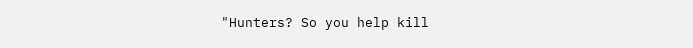"Hunters? So you help kill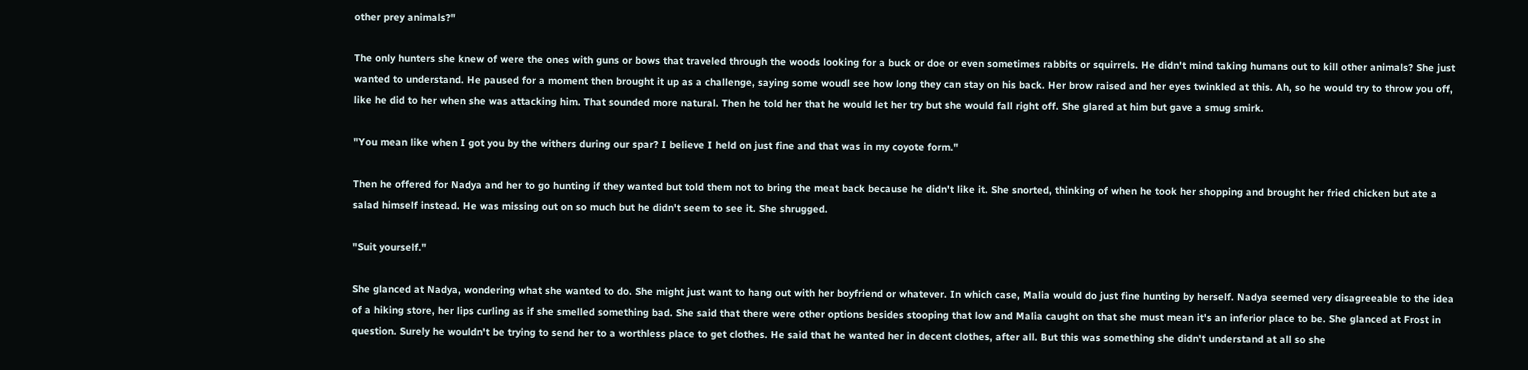other prey animals?"

The only hunters she knew of were the ones with guns or bows that traveled through the woods looking for a buck or doe or even sometimes rabbits or squirrels. He didn't mind taking humans out to kill other animals? She just wanted to understand. He paused for a moment then brought it up as a challenge, saying some woudl see how long they can stay on his back. Her brow raised and her eyes twinkled at this. Ah, so he would try to throw you off, like he did to her when she was attacking him. That sounded more natural. Then he told her that he would let her try but she would fall right off. She glared at him but gave a smug smirk.

"You mean like when I got you by the withers during our spar? I believe I held on just fine and that was in my coyote form."

Then he offered for Nadya and her to go hunting if they wanted but told them not to bring the meat back because he didn't like it. She snorted, thinking of when he took her shopping and brought her fried chicken but ate a salad himself instead. He was missing out on so much but he didn't seem to see it. She shrugged.

"Suit yourself."

She glanced at Nadya, wondering what she wanted to do. She might just want to hang out with her boyfriend or whatever. In which case, Malia would do just fine hunting by herself. Nadya seemed very disagreeable to the idea of a hiking store, her lips curling as if she smelled something bad. She said that there were other options besides stooping that low and Malia caught on that she must mean it's an inferior place to be. She glanced at Frost in question. Surely he wouldn't be trying to send her to a worthless place to get clothes. He said that he wanted her in decent clothes, after all. But this was something she didn't understand at all so she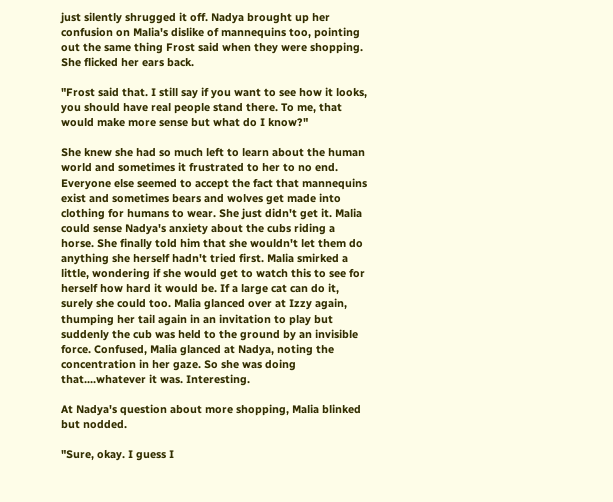just silently shrugged it off. Nadya brought up her confusion on Malia's dislike of mannequins too, pointing out the same thing Frost said when they were shopping. She flicked her ears back.

"Frost said that. I still say if you want to see how it looks, you should have real people stand there. To me, that would make more sense but what do I know?"

She knew she had so much left to learn about the human world and sometimes it frustrated to her to no end. Everyone else seemed to accept the fact that mannequins exist and sometimes bears and wolves get made into clothing for humans to wear. She just didn't get it. Malia could sense Nadya's anxiety about the cubs riding a horse. She finally told him that she wouldn't let them do anything she herself hadn't tried first. Malia smirked a little, wondering if she would get to watch this to see for herself how hard it would be. If a large cat can do it, surely she could too. Malia glanced over at Izzy again, thumping her tail again in an invitation to play but suddenly the cub was held to the ground by an invisible force. Confused, Malia glanced at Nadya, noting the concentration in her gaze. So she was doing that....whatever it was. Interesting.

At Nadya's question about more shopping, Malia blinked but nodded.

"Sure, okay. I guess I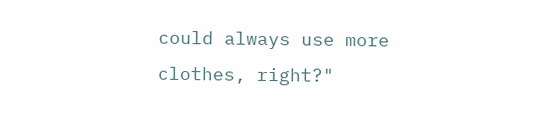could always use more clothes, right?"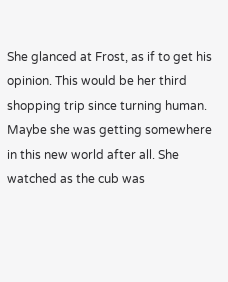She glanced at Frost, as if to get his opinion. This would be her third shopping trip since turning human. Maybe she was getting somewhere in this new world after all. She watched as the cub was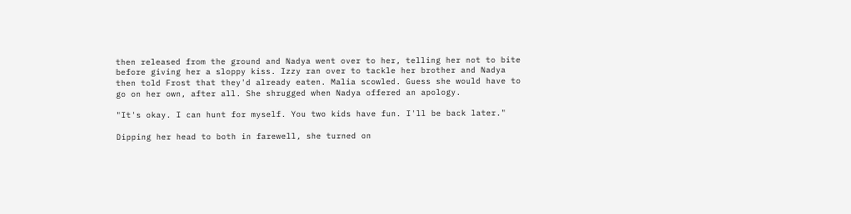then released from the ground and Nadya went over to her, telling her not to bite before giving her a sloppy kiss. Izzy ran over to tackle her brother and Nadya then told Frost that they'd already eaten. Malia scowled. Guess she would have to go on her own, after all. She shrugged when Nadya offered an apology.

"It's okay. I can hunt for myself. You two kids have fun. I'll be back later."

Dipping her head to both in farewell, she turned on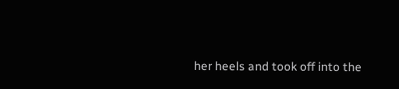her heels and took off into the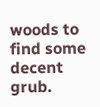woods to find some decent grub.